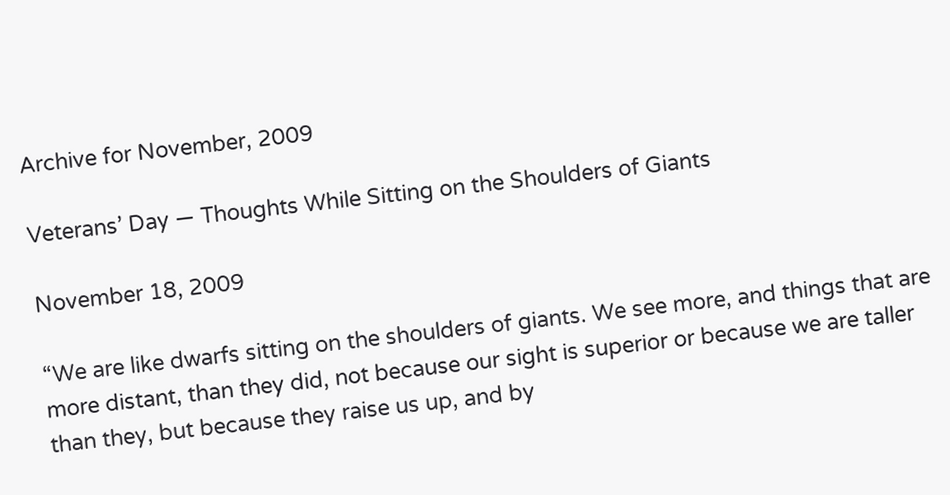Archive for November, 2009

Veterans’ Day — Thoughts While Sitting on the Shoulders of Giants

November 18, 2009

“We are like dwarfs sitting on the shoulders of giants. We see more, and things that are more distant, than they did, not because our sight is superior or because we are taller than they, but because they raise us up, and by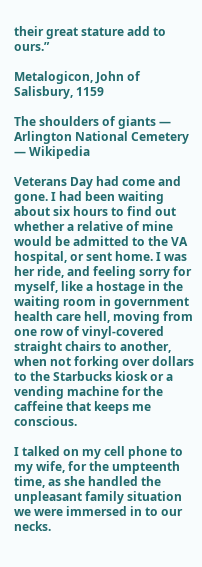their great stature add to ours.”

Metalogicon, John of Salisbury, 1159

The shoulders of giants — Arlington National Cemetery — Wikipedia

Veterans Day had come and gone. I had been waiting about six hours to find out whether a relative of mine would be admitted to the VA hospital, or sent home. I was her ride, and feeling sorry for myself, like a hostage in the waiting room in government health care hell, moving from one row of vinyl-covered straight chairs to another, when not forking over dollars to the Starbucks kiosk or a vending machine for the caffeine that keeps me conscious.

I talked on my cell phone to my wife, for the umpteenth time, as she handled the unpleasant family situation we were immersed in to our necks.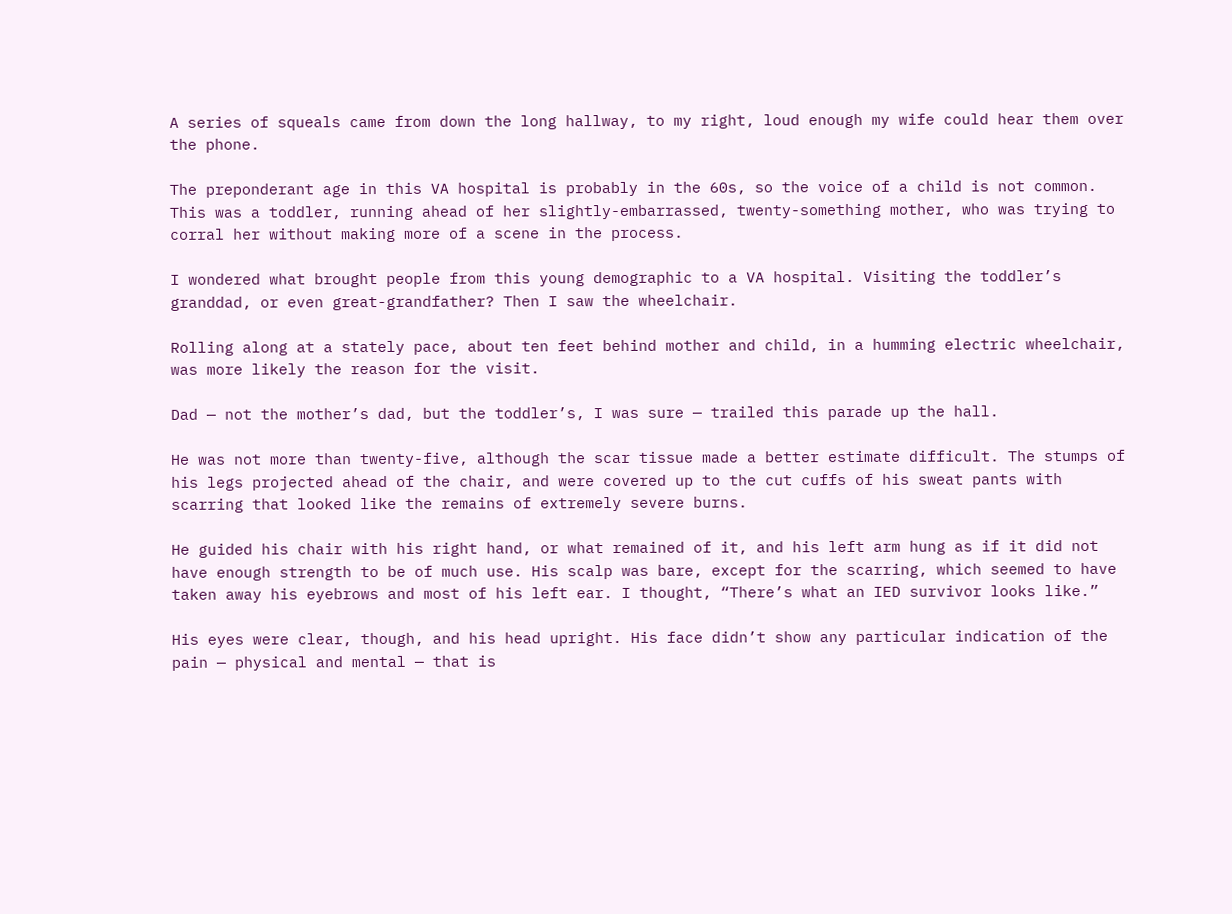A series of squeals came from down the long hallway, to my right, loud enough my wife could hear them over the phone.

The preponderant age in this VA hospital is probably in the 60s, so the voice of a child is not common. This was a toddler, running ahead of her slightly-embarrassed, twenty-something mother, who was trying to corral her without making more of a scene in the process.

I wondered what brought people from this young demographic to a VA hospital. Visiting the toddler’s granddad, or even great-grandfather? Then I saw the wheelchair.

Rolling along at a stately pace, about ten feet behind mother and child, in a humming electric wheelchair, was more likely the reason for the visit.

Dad — not the mother’s dad, but the toddler’s, I was sure — trailed this parade up the hall.

He was not more than twenty-five, although the scar tissue made a better estimate difficult. The stumps of his legs projected ahead of the chair, and were covered up to the cut cuffs of his sweat pants with scarring that looked like the remains of extremely severe burns.

He guided his chair with his right hand, or what remained of it, and his left arm hung as if it did not have enough strength to be of much use. His scalp was bare, except for the scarring, which seemed to have taken away his eyebrows and most of his left ear. I thought, “There’s what an IED survivor looks like.”

His eyes were clear, though, and his head upright. His face didn’t show any particular indication of the pain — physical and mental — that is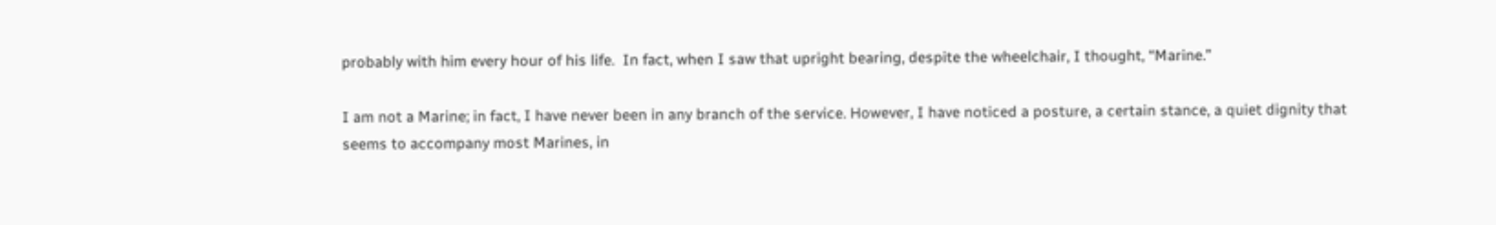probably with him every hour of his life.  In fact, when I saw that upright bearing, despite the wheelchair, I thought, “Marine.”

I am not a Marine; in fact, I have never been in any branch of the service. However, I have noticed a posture, a certain stance, a quiet dignity that seems to accompany most Marines, in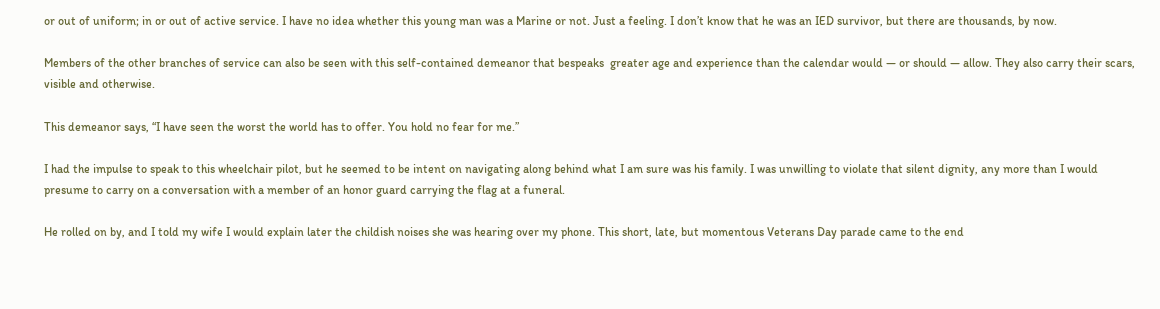or out of uniform; in or out of active service. I have no idea whether this young man was a Marine or not. Just a feeling. I don’t know that he was an IED survivor, but there are thousands, by now.

Members of the other branches of service can also be seen with this self-contained demeanor that bespeaks  greater age and experience than the calendar would — or should — allow. They also carry their scars, visible and otherwise.

This demeanor says, “I have seen the worst the world has to offer. You hold no fear for me.”

I had the impulse to speak to this wheelchair pilot, but he seemed to be intent on navigating along behind what I am sure was his family. I was unwilling to violate that silent dignity, any more than I would presume to carry on a conversation with a member of an honor guard carrying the flag at a funeral.

He rolled on by, and I told my wife I would explain later the childish noises she was hearing over my phone. This short, late, but momentous Veterans Day parade came to the end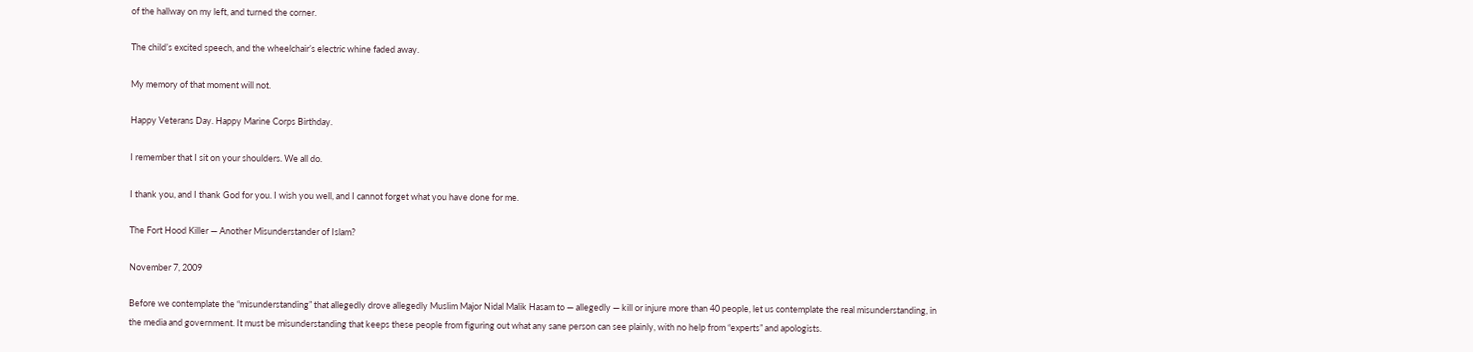of the hallway on my left, and turned the corner.

The child’s excited speech, and the wheelchair’s electric whine faded away.

My memory of that moment will not.

Happy Veterans Day. Happy Marine Corps Birthday.

I remember that I sit on your shoulders. We all do.

I thank you, and I thank God for you. I wish you well, and I cannot forget what you have done for me.

The Fort Hood Killer — Another Misunderstander of Islam?

November 7, 2009

Before we contemplate the “misunderstanding” that allegedly drove allegedly Muslim Major Nidal Malik Hasam to — allegedly — kill or injure more than 40 people, let us contemplate the real misunderstanding, in the media and government. It must be misunderstanding that keeps these people from figuring out what any sane person can see plainly, with no help from “experts” and apologists.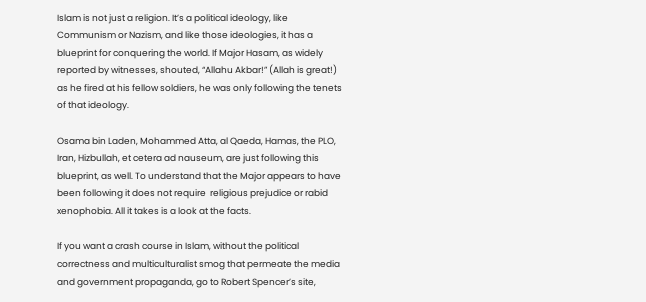Islam is not just a religion. It’s a political ideology, like Communism or Nazism, and like those ideologies, it has a blueprint for conquering the world. If Major Hasam, as widely reported by witnesses, shouted, “Allahu Akbar!” (Allah is great!) as he fired at his fellow soldiers, he was only following the tenets of that ideology.

Osama bin Laden, Mohammed Atta, al Qaeda, Hamas, the PLO, Iran, Hizbullah, et cetera ad nauseum, are just following this blueprint, as well. To understand that the Major appears to have been following it does not require  religious prejudice or rabid xenophobia. All it takes is a look at the facts.

If you want a crash course in Islam, without the political correctness and multiculturalist smog that permeate the media and government propaganda, go to Robert Spencer’s site,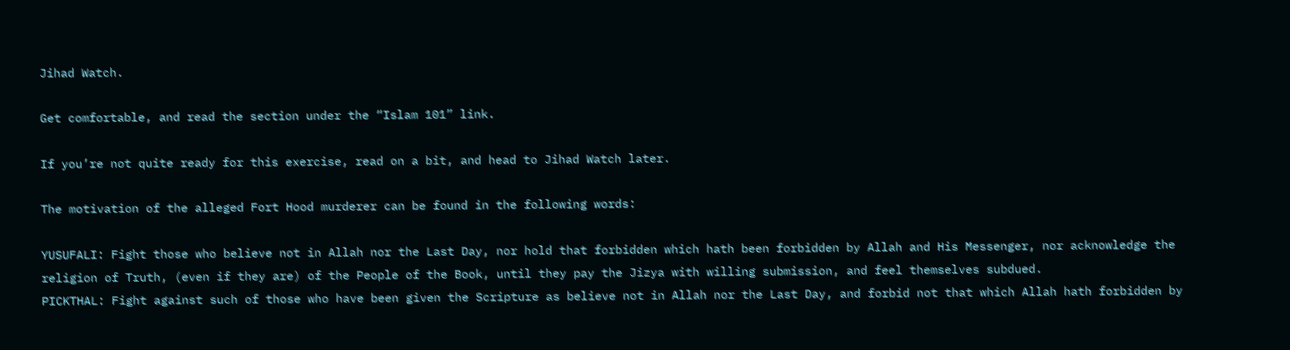Jihad Watch.

Get comfortable, and read the section under the “Islam 101” link.

If you’re not quite ready for this exercise, read on a bit, and head to Jihad Watch later.

The motivation of the alleged Fort Hood murderer can be found in the following words:

YUSUFALI: Fight those who believe not in Allah nor the Last Day, nor hold that forbidden which hath been forbidden by Allah and His Messenger, nor acknowledge the religion of Truth, (even if they are) of the People of the Book, until they pay the Jizya with willing submission, and feel themselves subdued.
PICKTHAL: Fight against such of those who have been given the Scripture as believe not in Allah nor the Last Day, and forbid not that which Allah hath forbidden by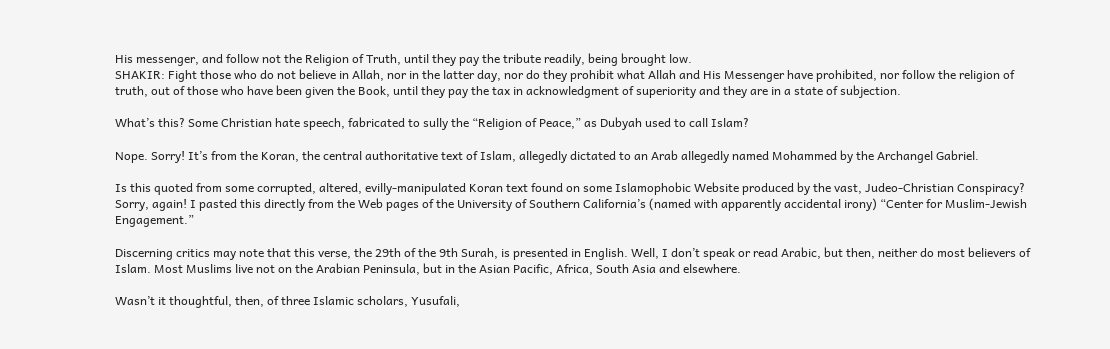His messenger, and follow not the Religion of Truth, until they pay the tribute readily, being brought low.
SHAKIR: Fight those who do not believe in Allah, nor in the latter day, nor do they prohibit what Allah and His Messenger have prohibited, nor follow the religion of truth, out of those who have been given the Book, until they pay the tax in acknowledgment of superiority and they are in a state of subjection.

What’s this? Some Christian hate speech, fabricated to sully the “Religion of Peace,” as Dubyah used to call Islam?

Nope. Sorry! It’s from the Koran, the central authoritative text of Islam, allegedly dictated to an Arab allegedly named Mohammed by the Archangel Gabriel.

Is this quoted from some corrupted, altered, evilly-manipulated Koran text found on some Islamophobic Website produced by the vast, Judeo-Christian Conspiracy? Sorry, again! I pasted this directly from the Web pages of the University of Southern California’s (named with apparently accidental irony) “Center for Muslim-Jewish Engagement.”

Discerning critics may note that this verse, the 29th of the 9th Surah, is presented in English. Well, I don’t speak or read Arabic, but then, neither do most believers of Islam. Most Muslims live not on the Arabian Peninsula, but in the Asian Pacific, Africa, South Asia and elsewhere.

Wasn’t it thoughtful, then, of three Islamic scholars, Yusufali,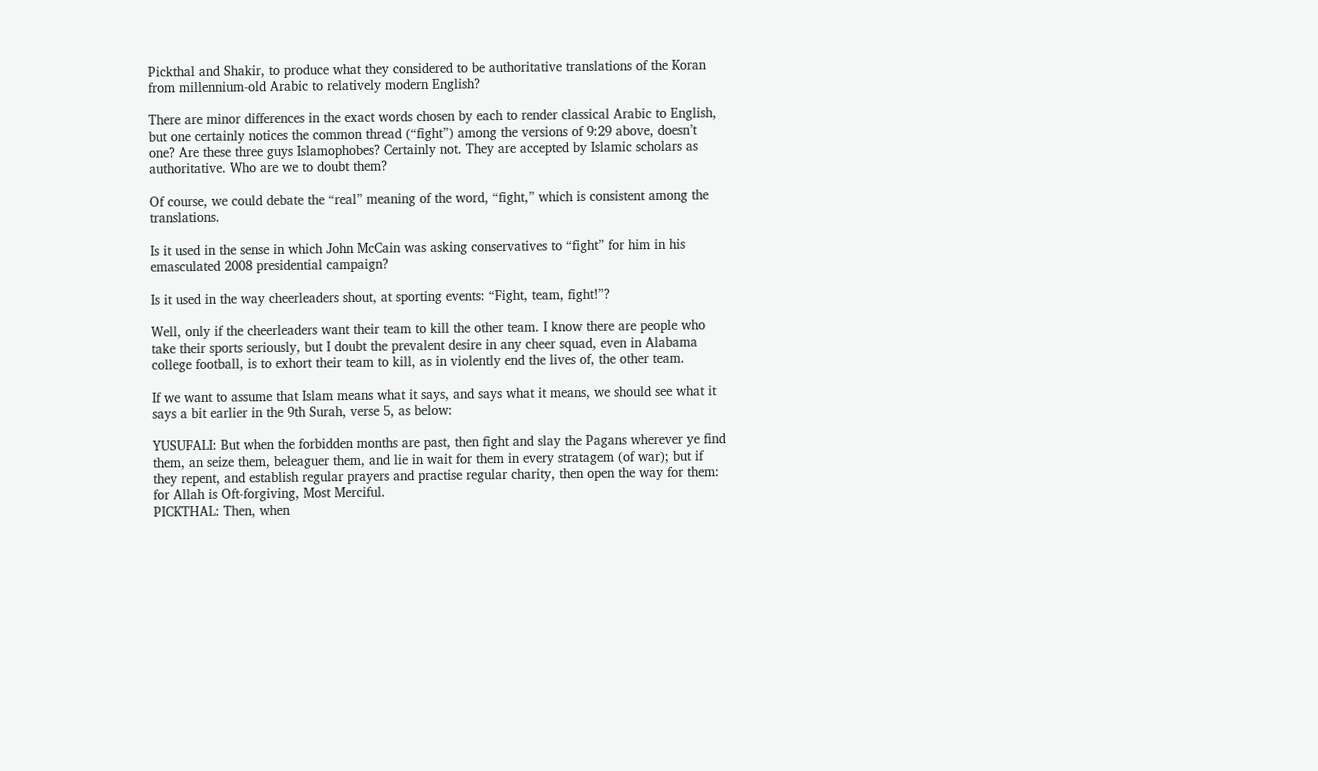Pickthal and Shakir, to produce what they considered to be authoritative translations of the Koran from millennium-old Arabic to relatively modern English?

There are minor differences in the exact words chosen by each to render classical Arabic to English, but one certainly notices the common thread (“fight”) among the versions of 9:29 above, doesn’t one? Are these three guys Islamophobes? Certainly not. They are accepted by Islamic scholars as authoritative. Who are we to doubt them?

Of course, we could debate the “real” meaning of the word, “fight,” which is consistent among the translations.

Is it used in the sense in which John McCain was asking conservatives to “fight” for him in his emasculated 2008 presidential campaign?

Is it used in the way cheerleaders shout, at sporting events: “Fight, team, fight!”?

Well, only if the cheerleaders want their team to kill the other team. I know there are people who take their sports seriously, but I doubt the prevalent desire in any cheer squad, even in Alabama college football, is to exhort their team to kill, as in violently end the lives of, the other team.

If we want to assume that Islam means what it says, and says what it means, we should see what it says a bit earlier in the 9th Surah, verse 5, as below:

YUSUFALI: But when the forbidden months are past, then fight and slay the Pagans wherever ye find them, an seize them, beleaguer them, and lie in wait for them in every stratagem (of war); but if they repent, and establish regular prayers and practise regular charity, then open the way for them: for Allah is Oft-forgiving, Most Merciful.
PICKTHAL: Then, when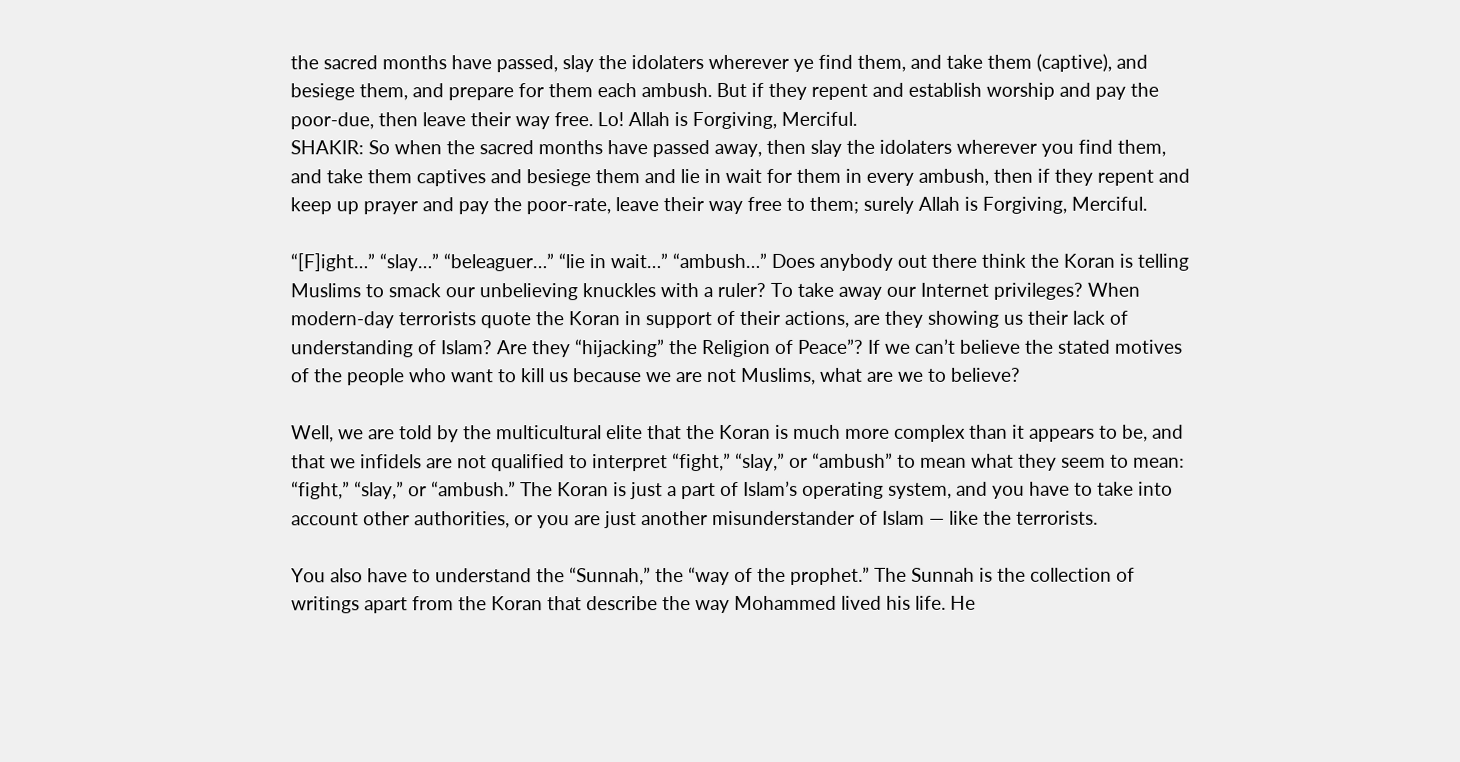the sacred months have passed, slay the idolaters wherever ye find them, and take them (captive), and besiege them, and prepare for them each ambush. But if they repent and establish worship and pay the poor-due, then leave their way free. Lo! Allah is Forgiving, Merciful.
SHAKIR: So when the sacred months have passed away, then slay the idolaters wherever you find them, and take them captives and besiege them and lie in wait for them in every ambush, then if they repent and keep up prayer and pay the poor-rate, leave their way free to them; surely Allah is Forgiving, Merciful.

“[F]ight…” “slay…” “beleaguer…” “lie in wait…” “ambush…” Does anybody out there think the Koran is telling Muslims to smack our unbelieving knuckles with a ruler? To take away our Internet privileges? When modern-day terrorists quote the Koran in support of their actions, are they showing us their lack of understanding of Islam? Are they “hijacking” the Religion of Peace”? If we can’t believe the stated motives of the people who want to kill us because we are not Muslims, what are we to believe?

Well, we are told by the multicultural elite that the Koran is much more complex than it appears to be, and that we infidels are not qualified to interpret “fight,” “slay,” or “ambush” to mean what they seem to mean: “fight,” “slay,” or “ambush.” The Koran is just a part of Islam’s operating system, and you have to take into account other authorities, or you are just another misunderstander of Islam — like the terrorists.

You also have to understand the “Sunnah,” the “way of the prophet.” The Sunnah is the collection of writings apart from the Koran that describe the way Mohammed lived his life. He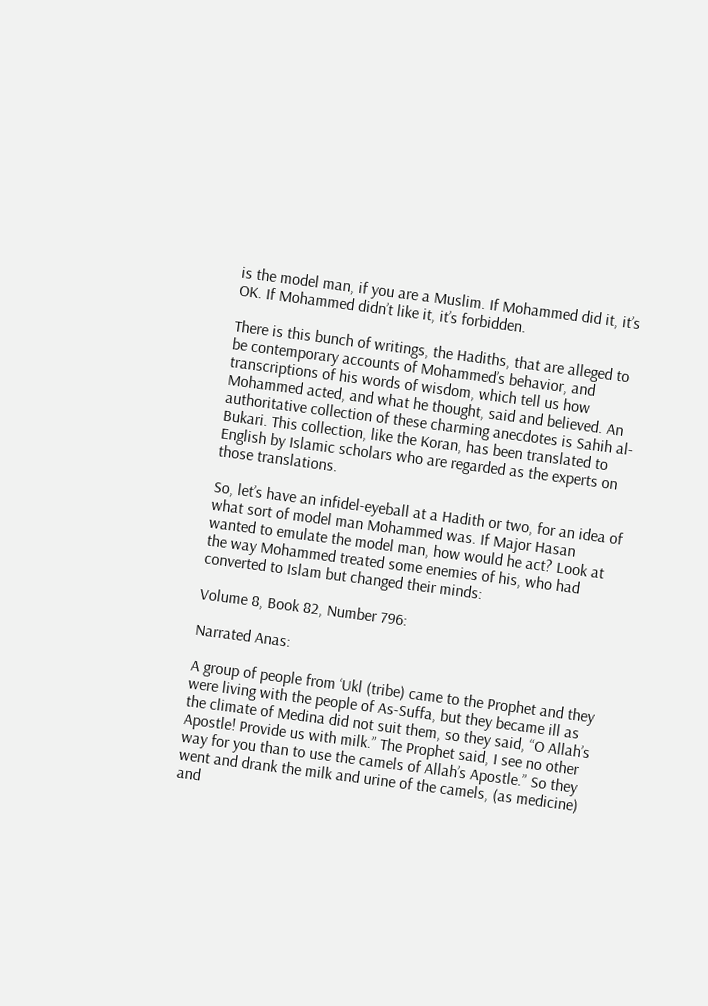is the model man, if you are a Muslim. If Mohammed did it, it’s OK. If Mohammed didn’t like it, it’s forbidden.

There is this bunch of writings, the Hadiths, that are alleged to be contemporary accounts of Mohammed’s behavior, and transcriptions of his words of wisdom, which tell us how Mohammed acted, and what he thought, said and believed. An authoritative collection of these charming anecdotes is Sahih al-Bukari. This collection, like the Koran, has been translated to English by Islamic scholars who are regarded as the experts on those translations.

So, let’s have an infidel-eyeball at a Hadith or two, for an idea of what sort of model man Mohammed was. If Major Hasan wanted to emulate the model man, how would he act? Look at the way Mohammed treated some enemies of his, who had converted to Islam but changed their minds:

Volume 8, Book 82, Number 796:

Narrated Anas:

A group of people from ‘Ukl (tribe) came to the Prophet and they were living with the people of As-Suffa, but they became ill as the climate of Medina did not suit them, so they said, “O Allah’s Apostle! Provide us with milk.” The Prophet said, I see no other way for you than to use the camels of Allah’s Apostle.” So they went and drank the milk and urine of the camels, (as medicine) and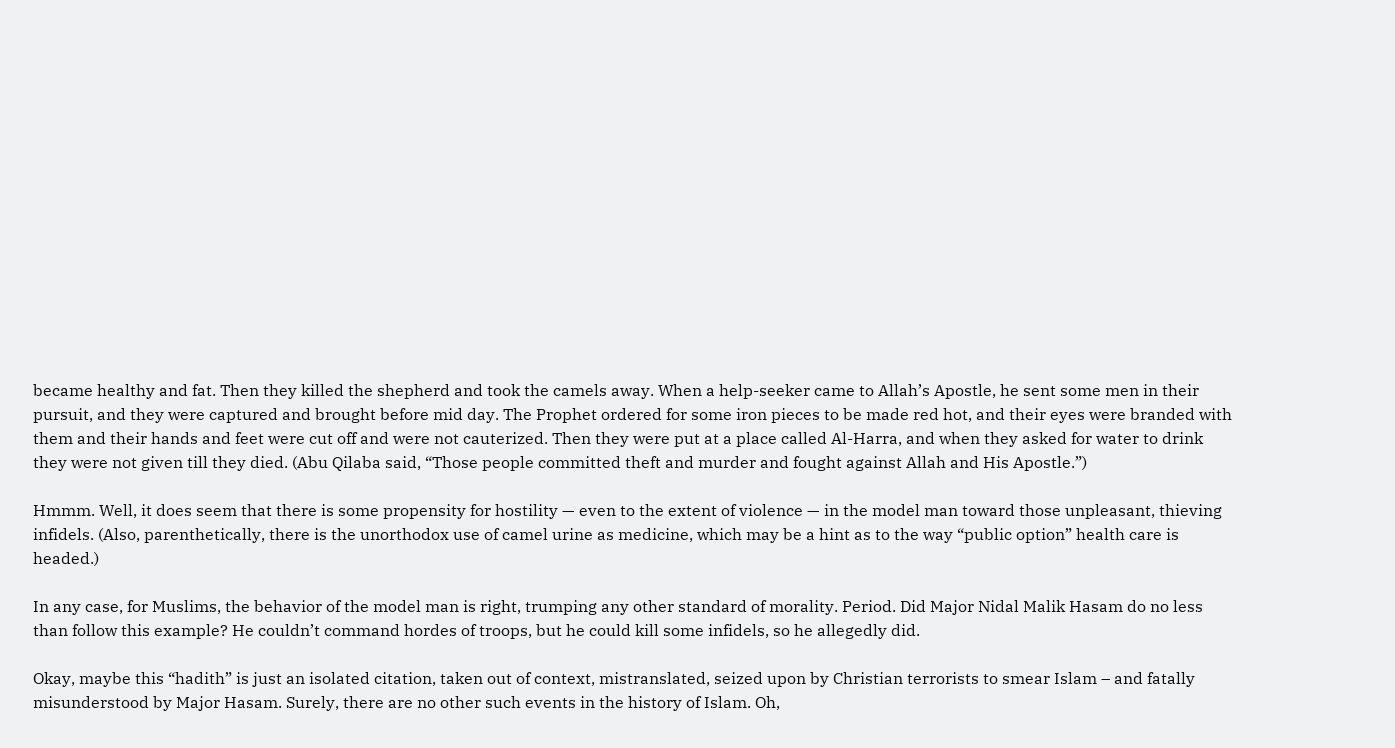became healthy and fat. Then they killed the shepherd and took the camels away. When a help-seeker came to Allah’s Apostle, he sent some men in their pursuit, and they were captured and brought before mid day. The Prophet ordered for some iron pieces to be made red hot, and their eyes were branded with them and their hands and feet were cut off and were not cauterized. Then they were put at a place called Al-Harra, and when they asked for water to drink they were not given till they died. (Abu Qilaba said, “Those people committed theft and murder and fought against Allah and His Apostle.”)

Hmmm. Well, it does seem that there is some propensity for hostility — even to the extent of violence — in the model man toward those unpleasant, thieving infidels. (Also, parenthetically, there is the unorthodox use of camel urine as medicine, which may be a hint as to the way “public option” health care is headed.)

In any case, for Muslims, the behavior of the model man is right, trumping any other standard of morality. Period. Did Major Nidal Malik Hasam do no less than follow this example? He couldn’t command hordes of troops, but he could kill some infidels, so he allegedly did.

Okay, maybe this “hadith” is just an isolated citation, taken out of context, mistranslated, seized upon by Christian terrorists to smear Islam – and fatally misunderstood by Major Hasam. Surely, there are no other such events in the history of Islam. Oh,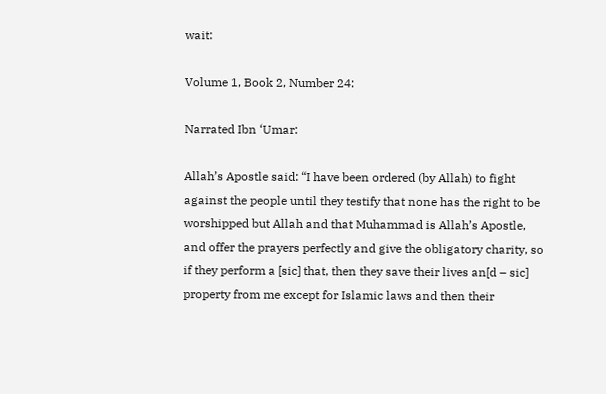wait:

Volume 1, Book 2, Number 24:

Narrated Ibn ‘Umar:

Allah’s Apostle said: “I have been ordered (by Allah) to fight against the people until they testify that none has the right to be worshipped but Allah and that Muhammad is Allah’s Apostle, and offer the prayers perfectly and give the obligatory charity, so if they perform a [sic] that, then they save their lives an[d – sic] property from me except for Islamic laws and then their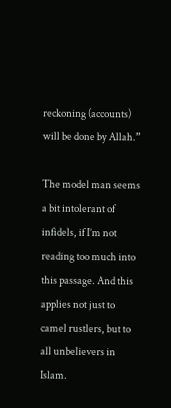reckoning (accounts) will be done by Allah.”

The model man seems a bit intolerant of infidels, if I’m not reading too much into this passage. And this applies not just to camel rustlers, but to all unbelievers in Islam.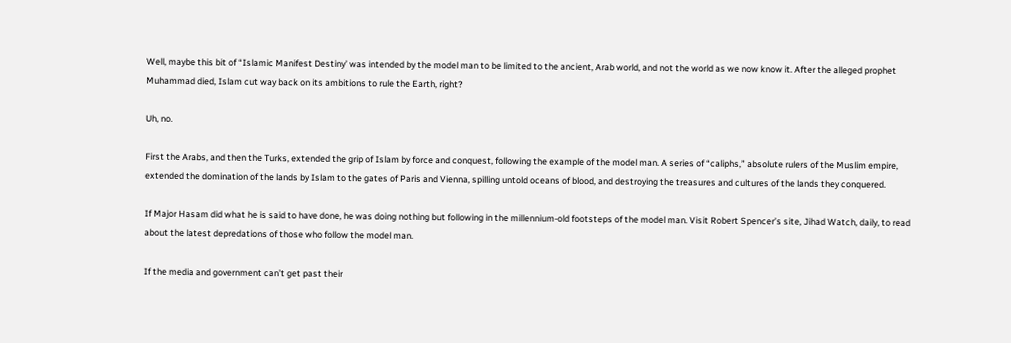Well, maybe this bit of “Islamic Manifest Destiny’ was intended by the model man to be limited to the ancient, Arab world, and not the world as we now know it. After the alleged prophet Muhammad died, Islam cut way back on its ambitions to rule the Earth, right?

Uh, no.

First the Arabs, and then the Turks, extended the grip of Islam by force and conquest, following the example of the model man. A series of “caliphs,” absolute rulers of the Muslim empire, extended the domination of the lands by Islam to the gates of Paris and Vienna, spilling untold oceans of blood, and destroying the treasures and cultures of the lands they conquered.

If Major Hasam did what he is said to have done, he was doing nothing but following in the millennium-old footsteps of the model man. Visit Robert Spencer’s site, Jihad Watch, daily, to read about the latest depredations of those who follow the model man.

If the media and government can’t get past their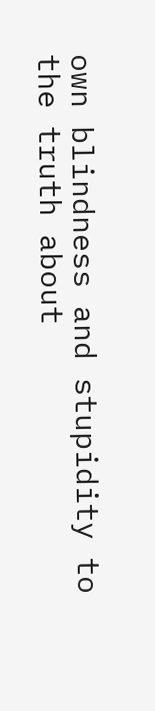own blindness and stupidity to the truth about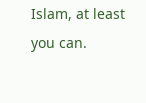Islam, at least you can.